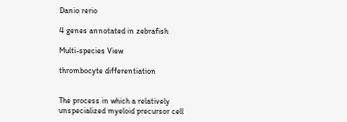Danio rerio

4 genes annotated in zebrafish

Multi-species View

thrombocyte differentiation


The process in which a relatively unspecialized myeloid precursor cell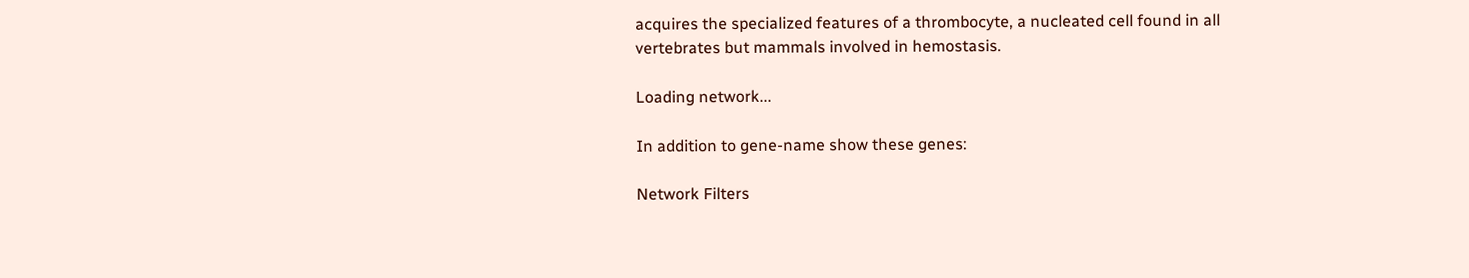acquires the specialized features of a thrombocyte, a nucleated cell found in all vertebrates but mammals involved in hemostasis.

Loading network...

In addition to gene-name show these genes:

Network Filters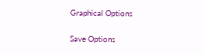Graphical Options

Save Options